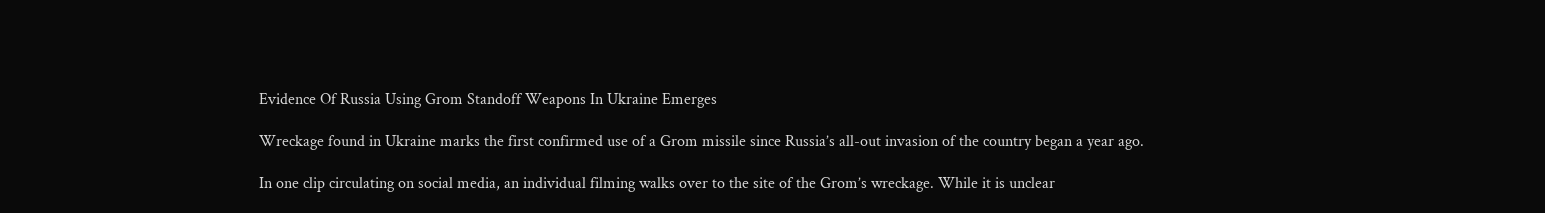Evidence Of Russia Using Grom Standoff Weapons In Ukraine Emerges

Wreckage found in Ukraine marks the first confirmed use of a Grom missile since Russia’s all-out invasion of the country began a year ago.

In one clip circulating on social media, an individual filming walks over to the site of the Grom’s wreckage. While it is unclear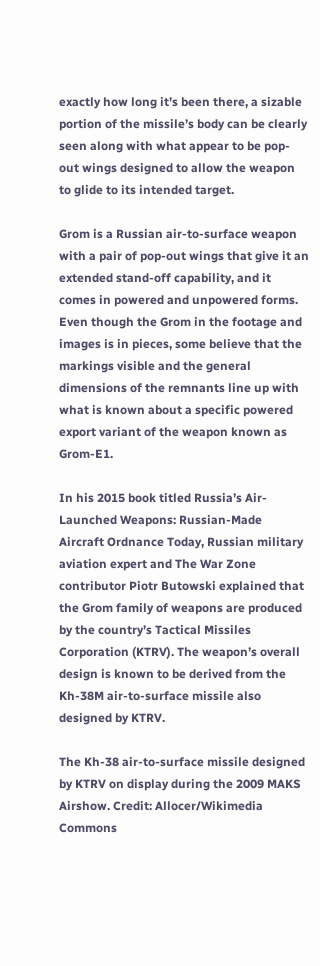exactly how long it’s been there, a sizable portion of the missile’s body can be clearly seen along with what appear to be pop-out wings designed to allow the weapon to glide to its intended target.

Grom is a Russian air-to-surface weapon with a pair of pop-out wings that give it an extended stand-off capability, and it comes in powered and unpowered forms. Even though the Grom in the footage and images is in pieces, some believe that the markings visible and the general dimensions of the remnants line up with what is known about a specific powered export variant of the weapon known as Grom-E1.

In his 2015 book titled Russia’s Air-Launched Weapons: Russian-Made Aircraft Ordnance Today, Russian military aviation expert and The War Zone contributor Piotr Butowski explained that the Grom family of weapons are produced by the country’s Tactical Missiles Corporation (KTRV). The weapon’s overall design is known to be derived from the Kh-38M air-to-surface missile also designed by KTRV.

The Kh-38 air-to-surface missile designed by KTRV on display during the 2009 MAKS Airshow. Credit: Allocer/Wikimedia Commons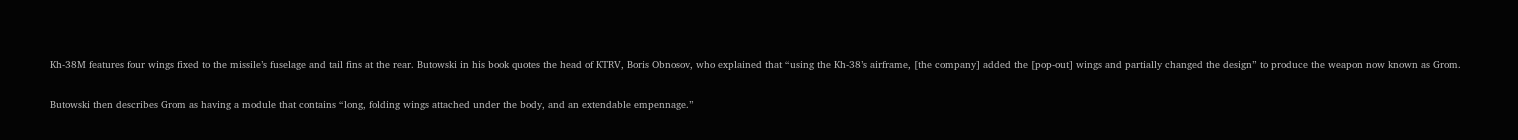Kh-38M features four wings fixed to the missile’s fuselage and tail fins at the rear. Butowski in his book quotes the head of KTRV, Boris Obnosov, who explained that “using the Kh-38’s airframe, [the company] added the [pop-out] wings and partially changed the design” to produce the weapon now known as Grom.

Butowski then describes Grom as having a module that contains “long, folding wings attached under the body, and an extendable empennage.”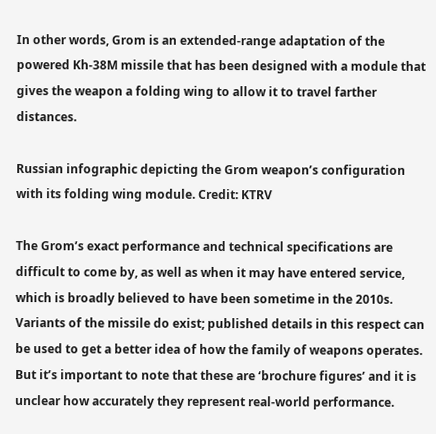In other words, Grom is an extended-range adaptation of the powered Kh-38M missile that has been designed with a module that gives the weapon a folding wing to allow it to travel farther distances.

Russian infographic depicting the Grom weapon’s configuration with its folding wing module. Credit: KTRV

The Grom’s exact performance and technical specifications are difficult to come by, as well as when it may have entered service, which is broadly believed to have been sometime in the 2010s. Variants of the missile do exist; published details in this respect can be used to get a better idea of how the family of weapons operates. But it’s important to note that these are ‘brochure figures’ and it is unclear how accurately they represent real-world performance.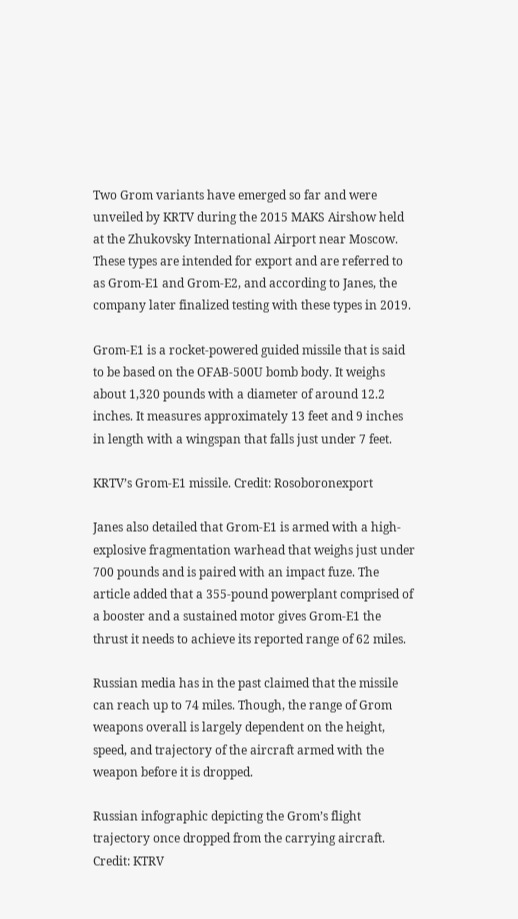Two Grom variants have emerged so far and were unveiled by KRTV during the 2015 MAKS Airshow held at the Zhukovsky International Airport near Moscow. These types are intended for export and are referred to as Grom-E1 and Grom-E2, and according to Janes, the company later finalized testing with these types in 2019.

Grom-E1 is a rocket-powered guided missile that is said to be based on the OFAB-500U bomb body. It weighs about 1,320 pounds with a diameter of around 12.2 inches. It measures approximately 13 feet and 9 inches in length with a wingspan that falls just under 7 feet.

KRTV’s Grom-E1 missile. Credit: Rosoboronexport

Janes also detailed that Grom-E1 is armed with a high-explosive fragmentation warhead that weighs just under 700 pounds and is paired with an impact fuze. The article added that a 355-pound powerplant comprised of a booster and a sustained motor gives Grom-E1 the thrust it needs to achieve its reported range of 62 miles.

Russian media has in the past claimed that the missile can reach up to 74 miles. Though, the range of Grom weapons overall is largely dependent on the height, speed, and trajectory of the aircraft armed with the weapon before it is dropped.

Russian infographic depicting the Grom’s flight trajectory once dropped from the carrying aircraft. Credit: KTRV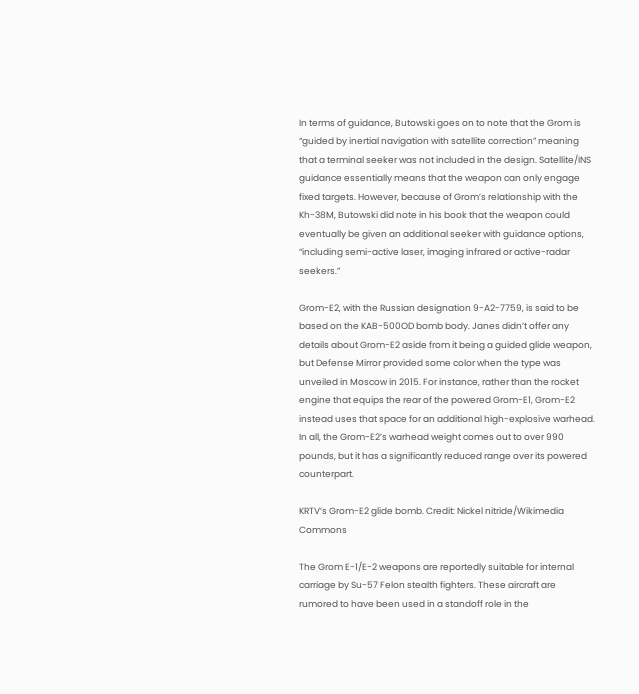In terms of guidance, Butowski goes on to note that the Grom is “guided by inertial navigation with satellite correction” meaning that a terminal seeker was not included in the design. Satellite/INS guidance essentially means that the weapon can only engage fixed targets. However, because of Grom’s relationship with the Kh-38M, Butowski did note in his book that the weapon could eventually be given an additional seeker with guidance options, “including semi-active laser, imaging infrared or active-radar seekers.”

Grom-E2, with the Russian designation 9-A2-7759, is said to be based on the KAB-500OD bomb body. Janes didn’t offer any details about Grom-E2 aside from it being a guided glide weapon, but Defense Mirror provided some color when the type was unveiled in Moscow in 2015. For instance, rather than the rocket engine that equips the rear of the powered Grom-E1, Grom-E2 instead uses that space for an additional high-explosive warhead. In all, the Grom-E2’s warhead weight comes out to over 990 pounds, but it has a significantly reduced range over its powered counterpart.

KRTV’s Grom-E2 glide bomb. Credit: Nickel nitride/Wikimedia Commons

The Grom E-1/E-2 weapons are reportedly suitable for internal carriage by Su-57 Felon stealth fighters. These aircraft are rumored to have been used in a standoff role in the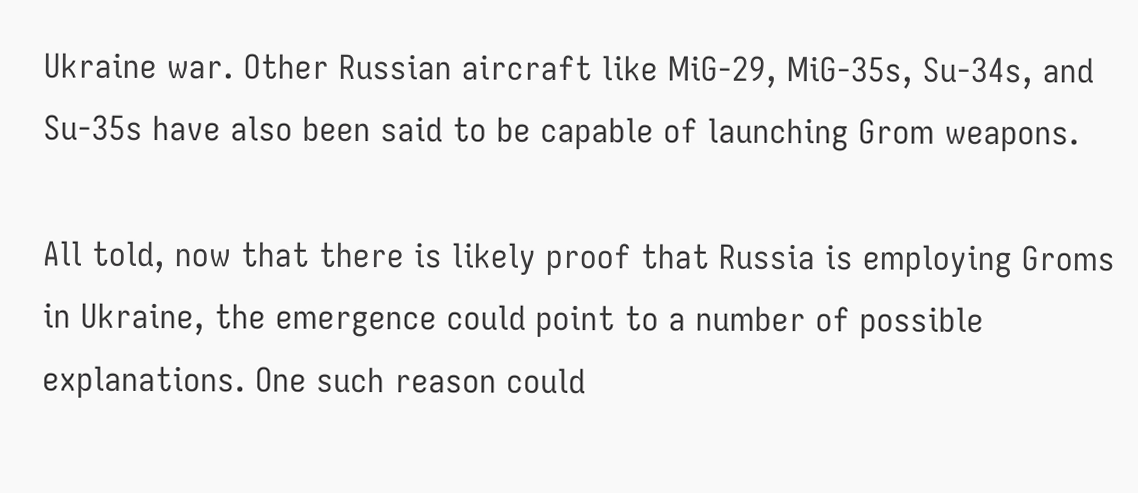Ukraine war. Other Russian aircraft like MiG-29, MiG-35s, Su-34s, and Su-35s have also been said to be capable of launching Grom weapons.

All told, now that there is likely proof that Russia is employing Groms in Ukraine, the emergence could point to a number of possible explanations. One such reason could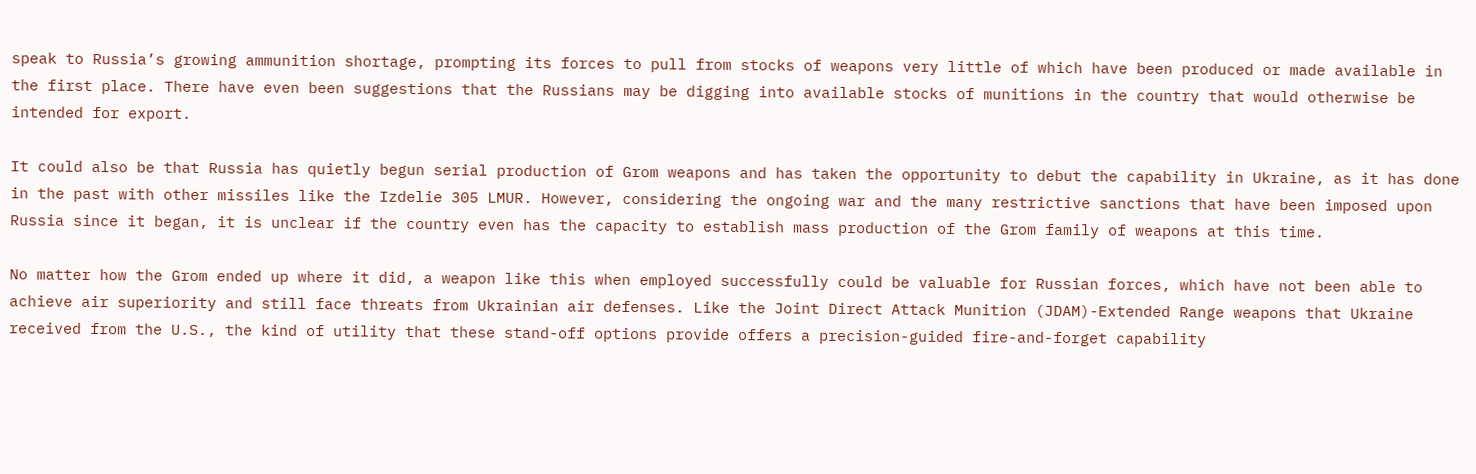speak to Russia’s growing ammunition shortage, prompting its forces to pull from stocks of weapons very little of which have been produced or made available in the first place. There have even been suggestions that the Russians may be digging into available stocks of munitions in the country that would otherwise be intended for export.

It could also be that Russia has quietly begun serial production of Grom weapons and has taken the opportunity to debut the capability in Ukraine, as it has done in the past with other missiles like the Izdelie 305 LMUR. However, considering the ongoing war and the many restrictive sanctions that have been imposed upon Russia since it began, it is unclear if the country even has the capacity to establish mass production of the Grom family of weapons at this time.

No matter how the Grom ended up where it did, a weapon like this when employed successfully could be valuable for Russian forces, which have not been able to achieve air superiority and still face threats from Ukrainian air defenses. Like the Joint Direct Attack Munition (JDAM)-Extended Range weapons that Ukraine received from the U.S., the kind of utility that these stand-off options provide offers a precision-guided fire-and-forget capability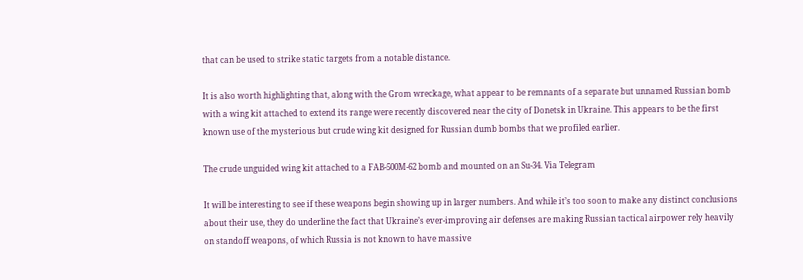that can be used to strike static targets from a notable distance.

It is also worth highlighting that, along with the Grom wreckage, what appear to be remnants of a separate but unnamed Russian bomb with a wing kit attached to extend its range were recently discovered near the city of Donetsk in Ukraine. This appears to be the first known use of the mysterious but crude wing kit designed for Russian dumb bombs that we profiled earlier.

The crude unguided wing kit attached to a FAB-500M-62 bomb and mounted on an Su-34. Via Telegram

It will be interesting to see if these weapons begin showing up in larger numbers. And while it’s too soon to make any distinct conclusions about their use, they do underline the fact that Ukraine’s ever-improving air defenses are making Russian tactical airpower rely heavily on standoff weapons, of which Russia is not known to have massive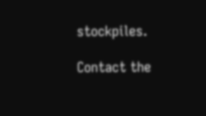stockpiles.

Contact the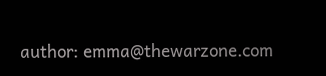author: emma@thewarzone.com